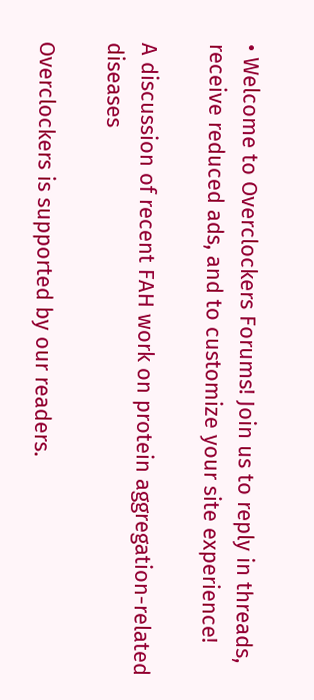• Welcome to Overclockers Forums! Join us to reply in threads, receive reduced ads, and to customize your site experience!

A discussion of recent FAH work on protein aggregation-related diseases

Overclockers is supported by our readers.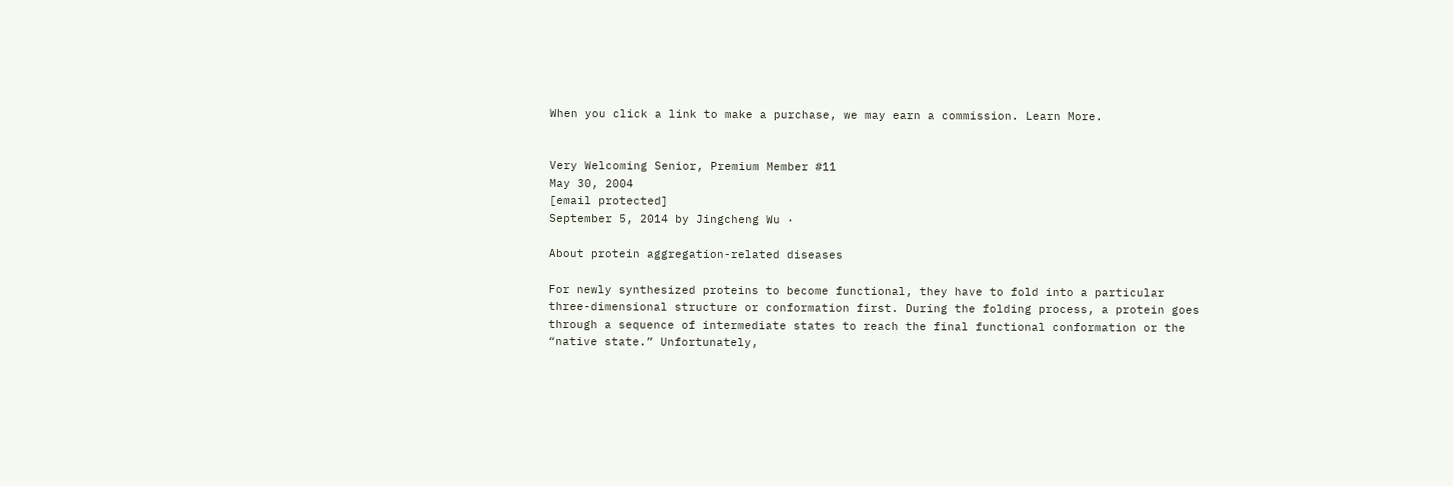When you click a link to make a purchase, we may earn a commission. Learn More.


Very Welcoming Senior, Premium Member #11
May 30, 2004
[email protected]
September 5, 2014 by Jingcheng Wu ·

About protein aggregation-related diseases

For newly synthesized proteins to become functional, they have to fold into a particular three-dimensional structure or conformation first. During the folding process, a protein goes through a sequence of intermediate states to reach the final functional conformation or the “native state.” Unfortunately,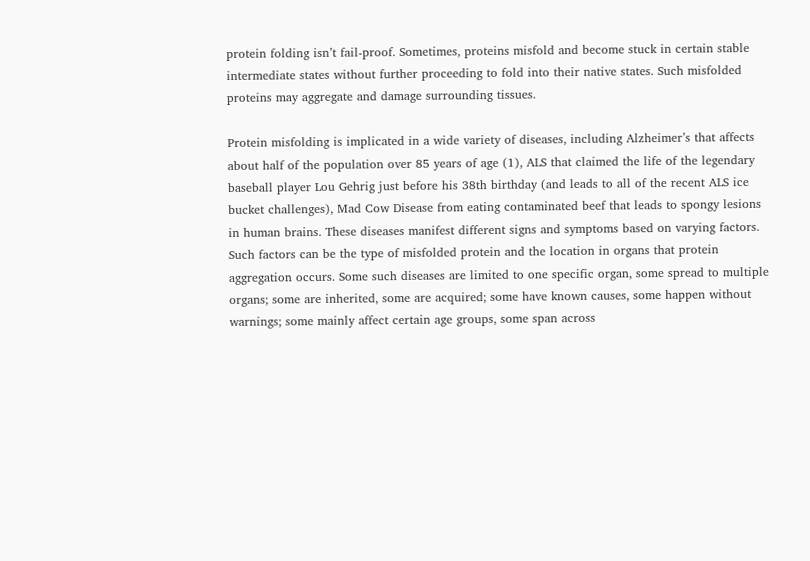protein folding isn’t fail-proof. Sometimes, proteins misfold and become stuck in certain stable intermediate states without further proceeding to fold into their native states. Such misfolded proteins may aggregate and damage surrounding tissues.

Protein misfolding is implicated in a wide variety of diseases, including Alzheimer’s that affects about half of the population over 85 years of age (1), ALS that claimed the life of the legendary baseball player Lou Gehrig just before his 38th birthday (and leads to all of the recent ALS ice bucket challenges), Mad Cow Disease from eating contaminated beef that leads to spongy lesions in human brains. These diseases manifest different signs and symptoms based on varying factors. Such factors can be the type of misfolded protein and the location in organs that protein aggregation occurs. Some such diseases are limited to one specific organ, some spread to multiple organs; some are inherited, some are acquired; some have known causes, some happen without warnings; some mainly affect certain age groups, some span across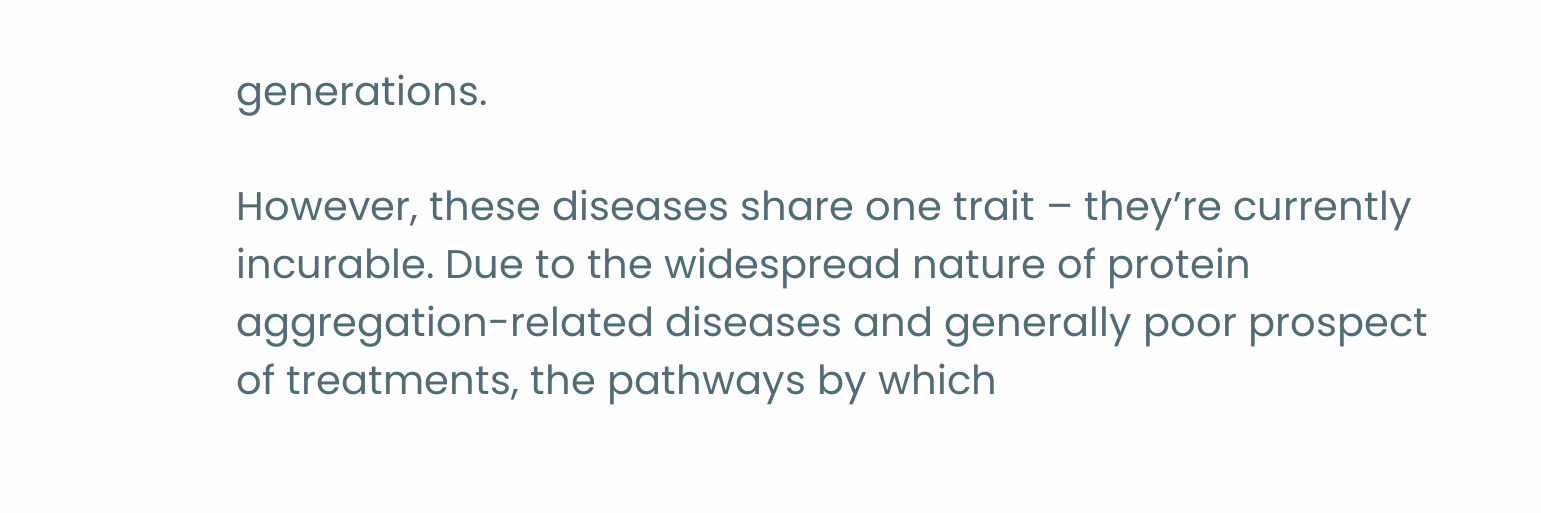generations.

However, these diseases share one trait – they’re currently incurable. Due to the widespread nature of protein aggregation-related diseases and generally poor prospect of treatments, the pathways by which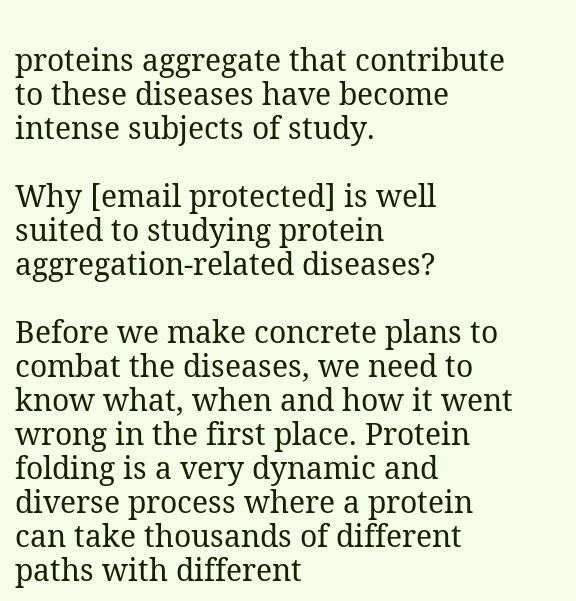proteins aggregate that contribute to these diseases have become intense subjects of study.

Why [email protected] is well suited to studying protein aggregation-related diseases?

Before we make concrete plans to combat the diseases, we need to know what, when and how it went wrong in the first place. Protein folding is a very dynamic and diverse process where a protein can take thousands of different paths with different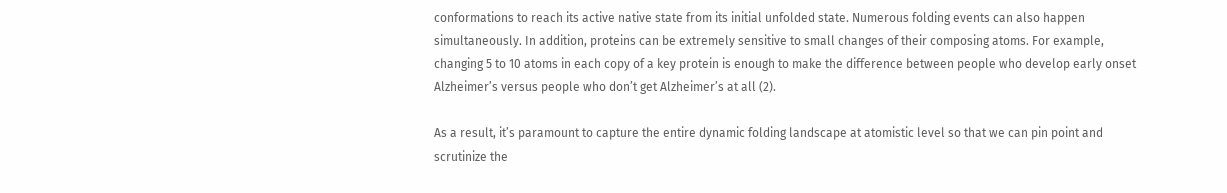conformations to reach its active native state from its initial unfolded state. Numerous folding events can also happen simultaneously. In addition, proteins can be extremely sensitive to small changes of their composing atoms. For example, changing 5 to 10 atoms in each copy of a key protein is enough to make the difference between people who develop early onset Alzheimer’s versus people who don’t get Alzheimer’s at all (2).

As a result, it’s paramount to capture the entire dynamic folding landscape at atomistic level so that we can pin point and scrutinize the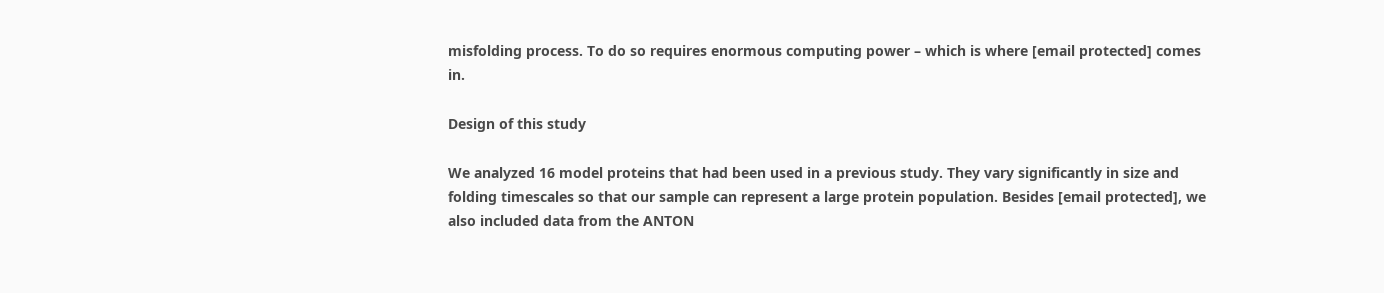misfolding process. To do so requires enormous computing power – which is where [email protected] comes in.

Design of this study

We analyzed 16 model proteins that had been used in a previous study. They vary significantly in size and folding timescales so that our sample can represent a large protein population. Besides [email protected], we also included data from the ANTON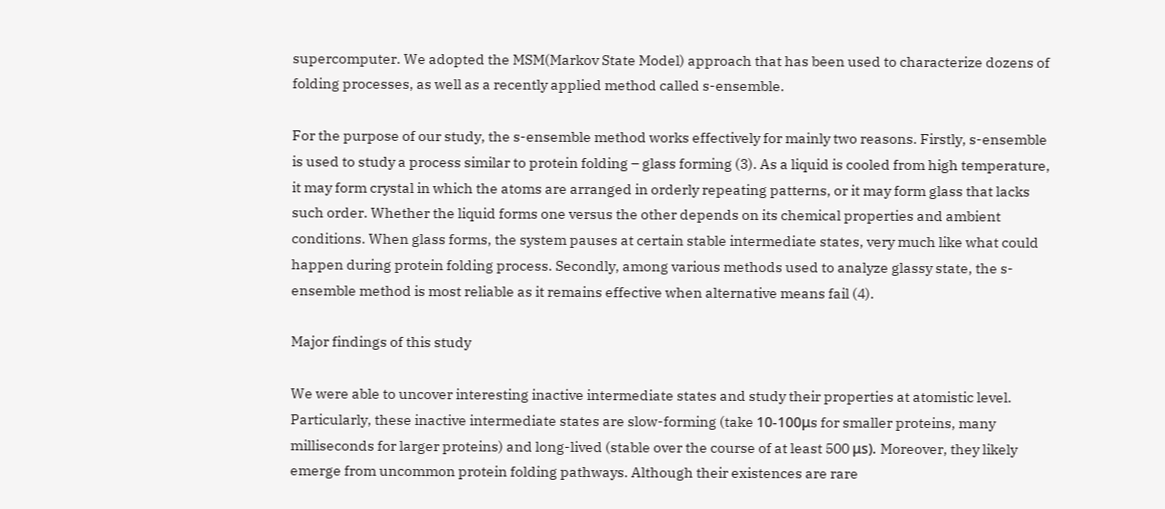supercomputer. We adopted the MSM(Markov State Model) approach that has been used to characterize dozens of folding processes, as well as a recently applied method called s-ensemble.

For the purpose of our study, the s-ensemble method works effectively for mainly two reasons. Firstly, s-ensemble is used to study a process similar to protein folding – glass forming (3). As a liquid is cooled from high temperature, it may form crystal in which the atoms are arranged in orderly repeating patterns, or it may form glass that lacks such order. Whether the liquid forms one versus the other depends on its chemical properties and ambient conditions. When glass forms, the system pauses at certain stable intermediate states, very much like what could happen during protein folding process. Secondly, among various methods used to analyze glassy state, the s-ensemble method is most reliable as it remains effective when alternative means fail (4).

Major findings of this study

We were able to uncover interesting inactive intermediate states and study their properties at atomistic level. Particularly, these inactive intermediate states are slow-forming (take 10-100μs for smaller proteins, many milliseconds for larger proteins) and long-lived (stable over the course of at least 500 μs). Moreover, they likely emerge from uncommon protein folding pathways. Although their existences are rare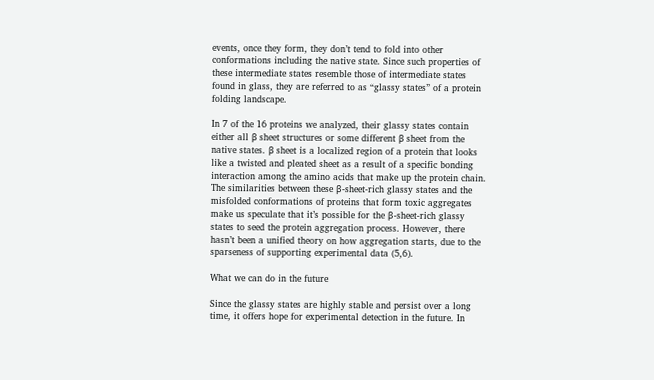events, once they form, they don’t tend to fold into other conformations including the native state. Since such properties of these intermediate states resemble those of intermediate states found in glass, they are referred to as “glassy states” of a protein folding landscape.

In 7 of the 16 proteins we analyzed, their glassy states contain either all β sheet structures or some different β sheet from the native states. β sheet is a localized region of a protein that looks like a twisted and pleated sheet as a result of a specific bonding interaction among the amino acids that make up the protein chain. The similarities between these β-sheet-rich glassy states and the misfolded conformations of proteins that form toxic aggregates make us speculate that it’s possible for the β-sheet-rich glassy states to seed the protein aggregation process. However, there hasn’t been a unified theory on how aggregation starts, due to the sparseness of supporting experimental data (5,6).

What we can do in the future

Since the glassy states are highly stable and persist over a long time, it offers hope for experimental detection in the future. In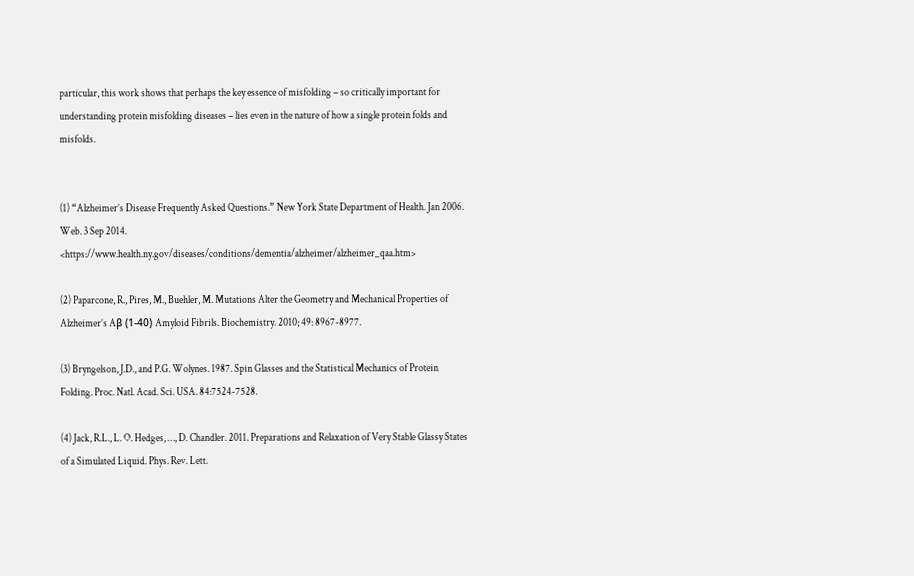particular, this work shows that perhaps the key essence of misfolding – so critically important for understanding protein misfolding diseases – lies even in the nature of how a single protein folds and misfolds.


(1) “Alzheimer’s Disease Frequently Asked Questions.” New York State Department of Health. Jan 2006. Web. 3 Sep 2014. <https://www.health.ny.gov/diseases/conditions/dementia/alzheimer/alzheimer_qaa.htm>

(2) Paparcone, R., Pires, M., Buehler, M. Mutations Alter the Geometry and Mechanical Properties of Alzheimer’s Aβ (1-40) Amyloid Fibrils. Biochemistry. 2010; 49: 8967-8977.

(3) Bryngelson, J.D., and P.G. Wolynes. 1987. Spin Glasses and the Statistical Mechanics of Protein Folding. Proc. Natl. Acad. Sci. USA. 84:7524-7528.

(4) Jack, R.L., L. O. Hedges, …, D. Chandler. 2011. Preparations and Relaxation of Very Stable Glassy States of a Simulated Liquid. Phys. Rev. Lett.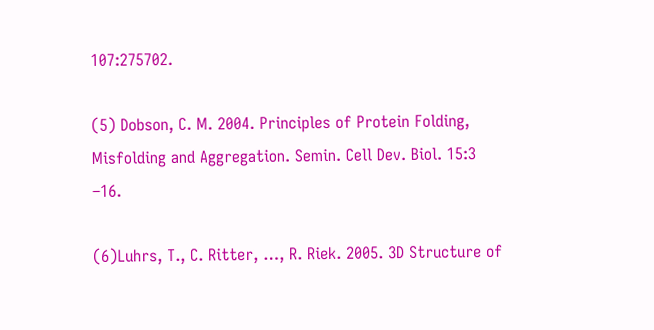107:275702.

(5) Dobson, C. M. 2004. Principles of Protein Folding, Misfolding and Aggregation. Semin. Cell Dev. Biol. 15:3 –16.

(6)Luhrs, T., C. Ritter, …, R. Riek. 2005. 3D Structure of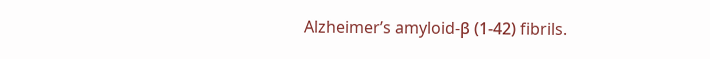Alzheimer’s amyloid-β (1-42) fibrils.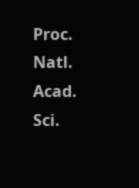Proc. Natl. Acad. Sci.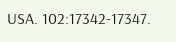USA. 102:17342-17347.